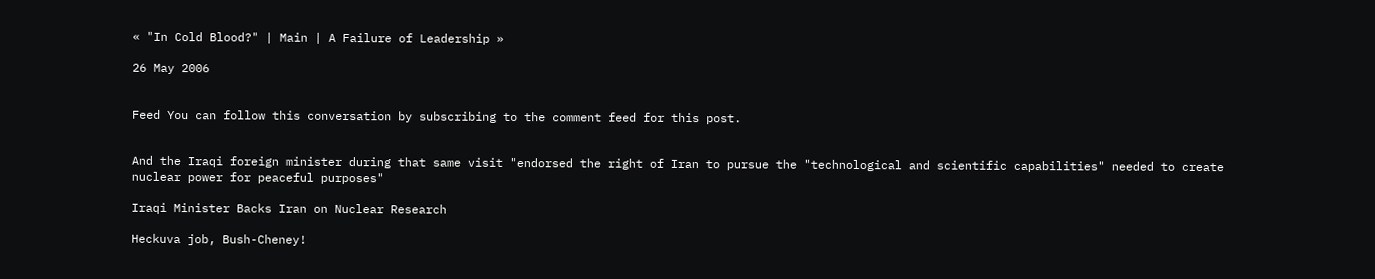« "In Cold Blood?" | Main | A Failure of Leadership »

26 May 2006


Feed You can follow this conversation by subscribing to the comment feed for this post.


And the Iraqi foreign minister during that same visit "endorsed the right of Iran to pursue the "technological and scientific capabilities" needed to create nuclear power for peaceful purposes"

Iraqi Minister Backs Iran on Nuclear Research

Heckuva job, Bush-Cheney!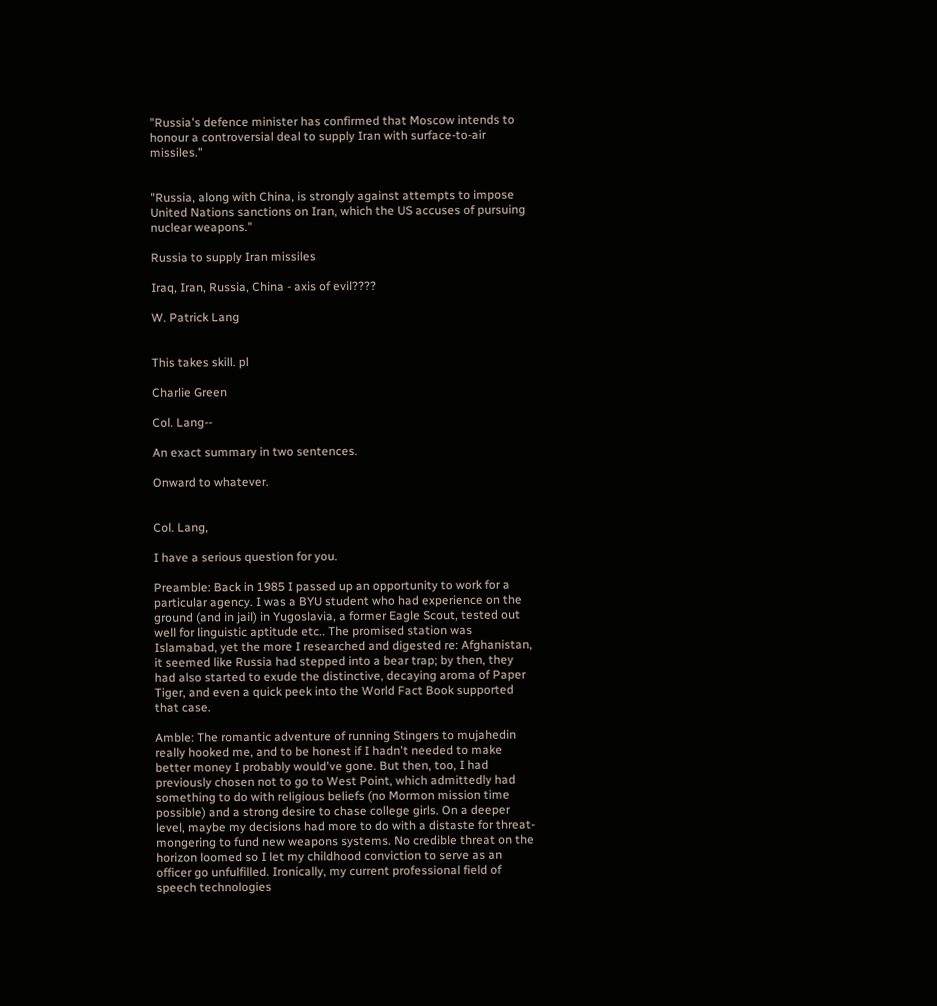"Russia's defence minister has confirmed that Moscow intends to honour a controversial deal to supply Iran with surface-to-air missiles."


"Russia, along with China, is strongly against attempts to impose United Nations sanctions on Iran, which the US accuses of pursuing nuclear weapons."

Russia to supply Iran missiles

Iraq, Iran, Russia, China - axis of evil????

W. Patrick Lang


This takes skill. pl

Charlie Green

Col. Lang--

An exact summary in two sentences.

Onward to whatever.


Col. Lang,

I have a serious question for you.

Preamble: Back in 1985 I passed up an opportunity to work for a particular agency. I was a BYU student who had experience on the ground (and in jail) in Yugoslavia, a former Eagle Scout, tested out well for linguistic aptitude etc.. The promised station was Islamabad, yet the more I researched and digested re: Afghanistan, it seemed like Russia had stepped into a bear trap; by then, they had also started to exude the distinctive, decaying aroma of Paper Tiger, and even a quick peek into the World Fact Book supported that case.

Amble: The romantic adventure of running Stingers to mujahedin really hooked me, and to be honest if I hadn't needed to make better money I probably would've gone. But then, too, I had previously chosen not to go to West Point, which admittedly had something to do with religious beliefs (no Mormon mission time possible) and a strong desire to chase college girls. On a deeper level, maybe my decisions had more to do with a distaste for threat-mongering to fund new weapons systems. No credible threat on the horizon loomed so I let my childhood conviction to serve as an officer go unfulfilled. Ironically, my current professional field of speech technologies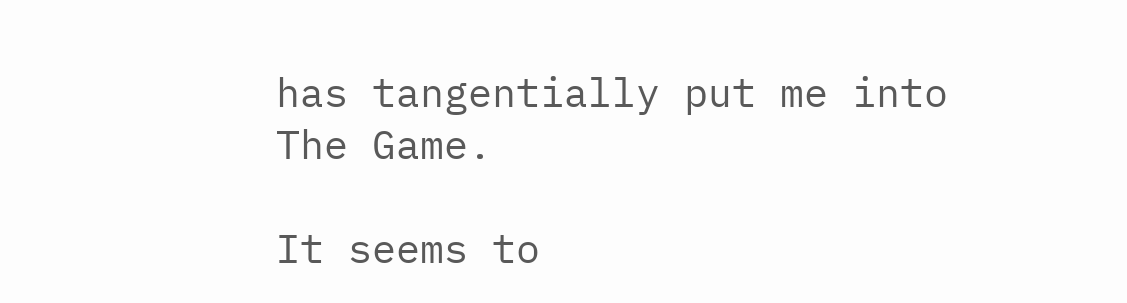has tangentially put me into The Game.

It seems to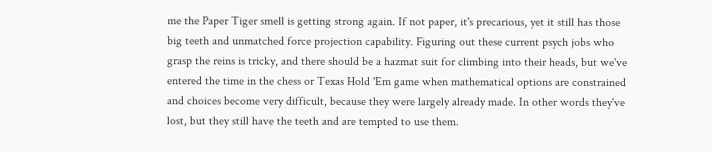me the Paper Tiger smell is getting strong again. If not paper, it's precarious, yet it still has those big teeth and unmatched force projection capability. Figuring out these current psych jobs who grasp the reins is tricky, and there should be a hazmat suit for climbing into their heads, but we've entered the time in the chess or Texas Hold 'Em game when mathematical options are constrained and choices become very difficult, because they were largely already made. In other words they've lost, but they still have the teeth and are tempted to use them.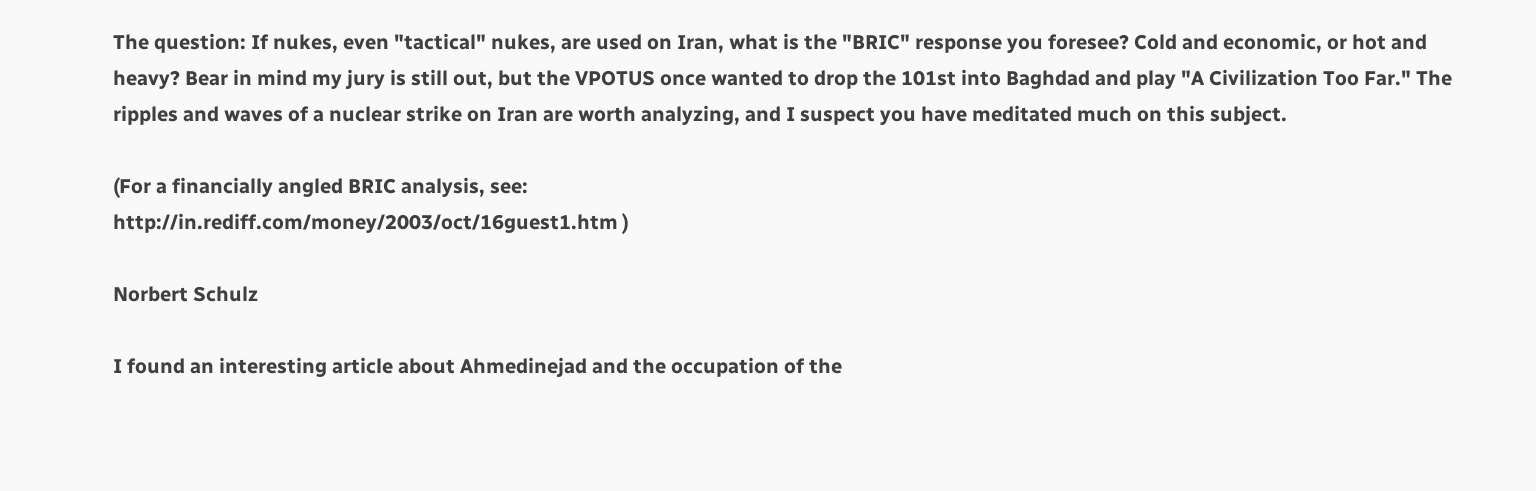The question: If nukes, even "tactical" nukes, are used on Iran, what is the "BRIC" response you foresee? Cold and economic, or hot and heavy? Bear in mind my jury is still out, but the VPOTUS once wanted to drop the 101st into Baghdad and play "A Civilization Too Far." The ripples and waves of a nuclear strike on Iran are worth analyzing, and I suspect you have meditated much on this subject.

(For a financially angled BRIC analysis, see:
http://in.rediff.com/money/2003/oct/16guest1.htm )

Norbert Schulz

I found an interesting article about Ahmedinejad and the occupation of the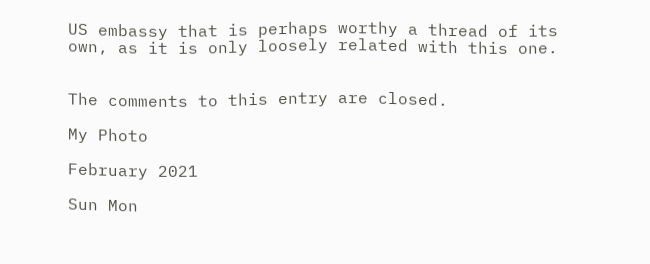US embassy that is perhaps worthy a thread of its own, as it is only loosely related with this one.


The comments to this entry are closed.

My Photo

February 2021

Sun Mon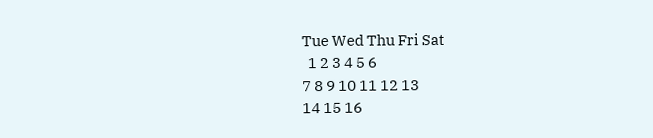Tue Wed Thu Fri Sat
  1 2 3 4 5 6
7 8 9 10 11 12 13
14 15 16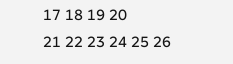17 18 19 20
21 22 23 24 25 26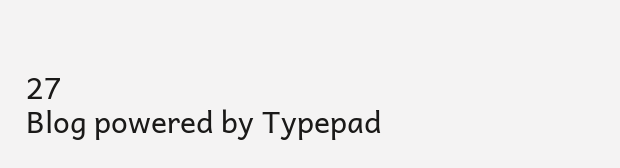27
Blog powered by Typepad